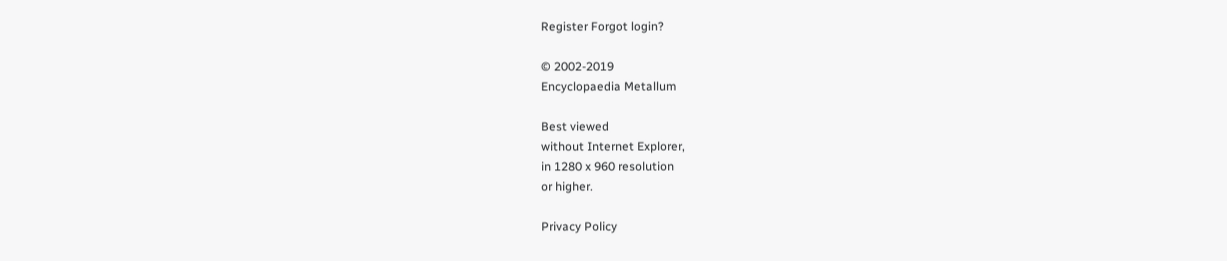Register Forgot login?

© 2002-2019
Encyclopaedia Metallum

Best viewed
without Internet Explorer,
in 1280 x 960 resolution
or higher.

Privacy Policy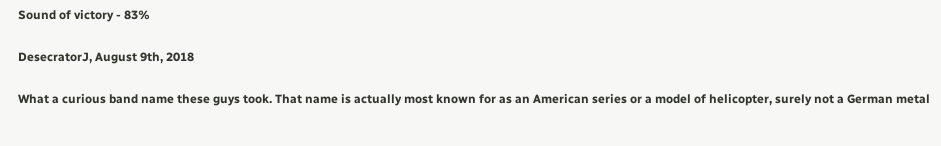Sound of victory - 83%

DesecratorJ, August 9th, 2018

What a curious band name these guys took. That name is actually most known for as an American series or a model of helicopter, surely not a German metal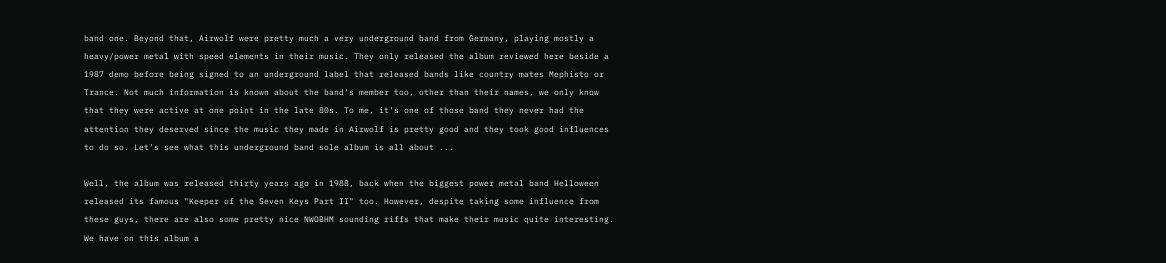band one. Beyond that, Airwolf were pretty much a very underground band from Germany, playing mostly a heavy/power metal with speed elements in their music. They only released the album reviewed here beside a 1987 demo before being signed to an underground label that released bands like country mates Mephisto or Trance. Not much information is known about the band's member too, other than their names, we only know that they were active at one point in the late 80s. To me, it's one of those band they never had the attention they deserved since the music they made in Airwolf is pretty good and they took good influences to do so. Let's see what this underground band sole album is all about ...

Well, the album was released thirty years ago in 1988, back when the biggest power metal band Helloween released its famous "Keeper of the Seven Keys Part II" too. However, despite taking some influence from these guys, there are also some pretty nice NWOBHM sounding riffs that make their music quite interesting. We have on this album a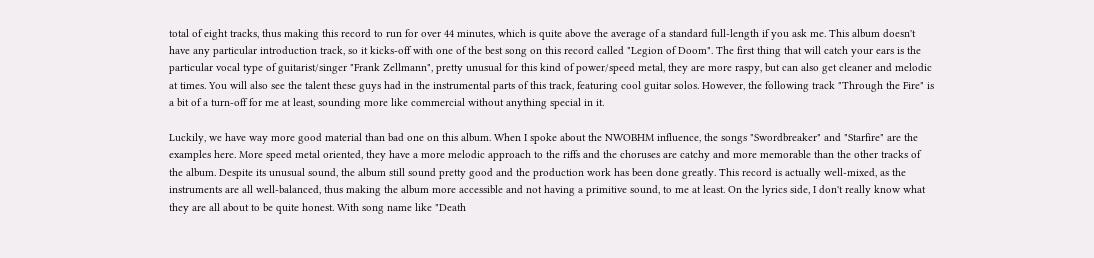total of eight tracks, thus making this record to run for over 44 minutes, which is quite above the average of a standard full-length if you ask me. This album doesn't have any particular introduction track, so it kicks-off with one of the best song on this record called "Legion of Doom". The first thing that will catch your ears is the particular vocal type of guitarist/singer "Frank Zellmann", pretty unusual for this kind of power/speed metal, they are more raspy, but can also get cleaner and melodic at times. You will also see the talent these guys had in the instrumental parts of this track, featuring cool guitar solos. However, the following track "Through the Fire" is a bit of a turn-off for me at least, sounding more like commercial without anything special in it.

Luckily, we have way more good material than bad one on this album. When I spoke about the NWOBHM influence, the songs "Swordbreaker" and "Starfire" are the examples here. More speed metal oriented, they have a more melodic approach to the riffs and the choruses are catchy and more memorable than the other tracks of the album. Despite its unusual sound, the album still sound pretty good and the production work has been done greatly. This record is actually well-mixed, as the instruments are all well-balanced, thus making the album more accessible and not having a primitive sound, to me at least. On the lyrics side, I don't really know what they are all about to be quite honest. With song name like "Death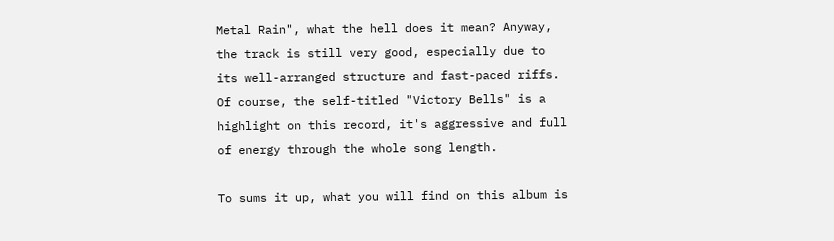Metal Rain", what the hell does it mean? Anyway, the track is still very good, especially due to its well-arranged structure and fast-paced riffs. Of course, the self-titled "Victory Bells" is a highlight on this record, it's aggressive and full of energy through the whole song length.

To sums it up, what you will find on this album is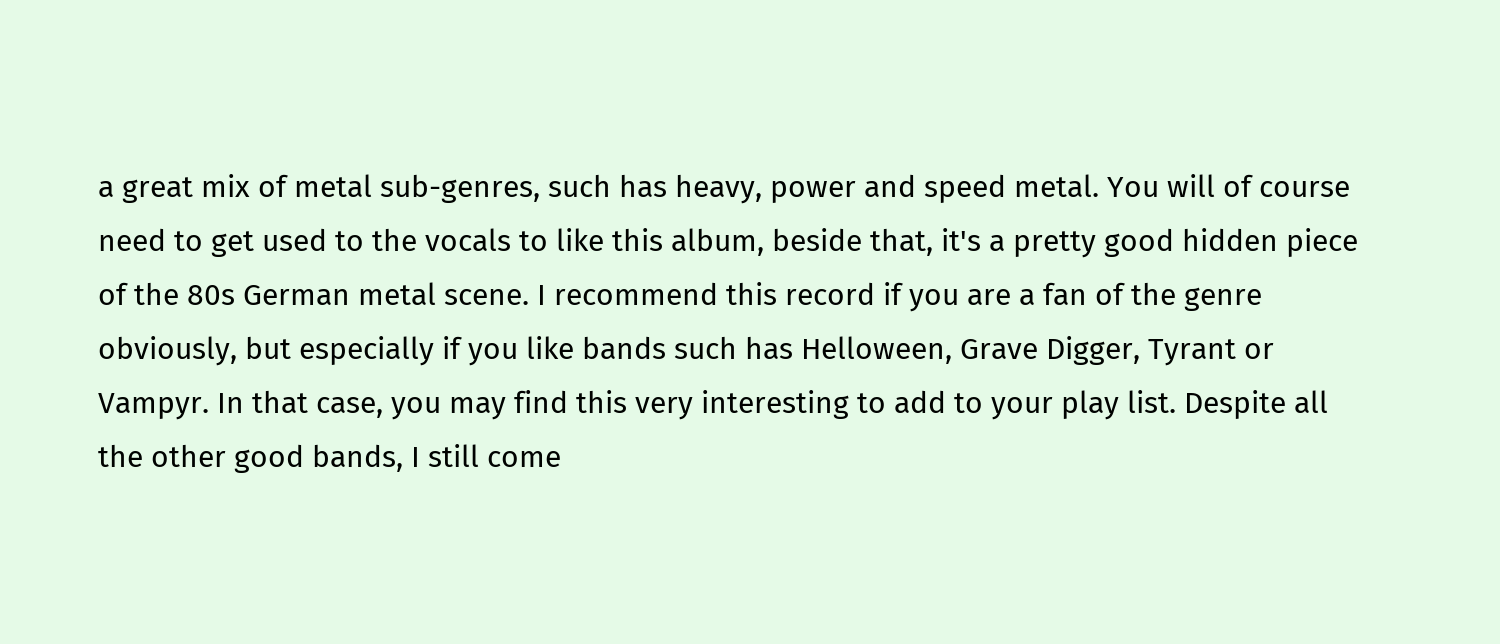a great mix of metal sub-genres, such has heavy, power and speed metal. You will of course need to get used to the vocals to like this album, beside that, it's a pretty good hidden piece of the 80s German metal scene. I recommend this record if you are a fan of the genre obviously, but especially if you like bands such has Helloween, Grave Digger, Tyrant or Vampyr. In that case, you may find this very interesting to add to your play list. Despite all the other good bands, I still come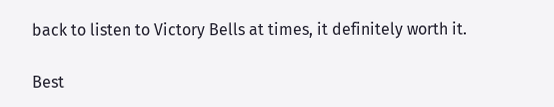back to listen to Victory Bells at times, it definitely worth it.

Best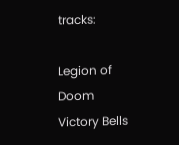tracks:

Legion of Doom
Victory Bells